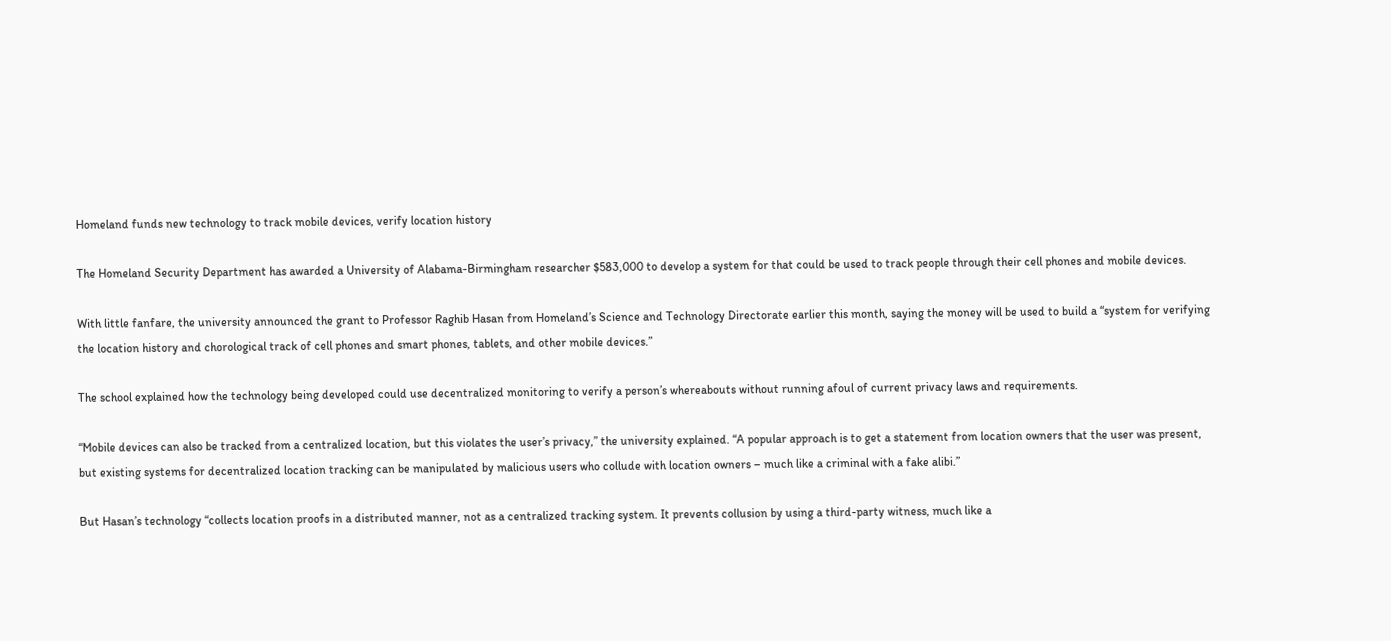Homeland funds new technology to track mobile devices, verify location history

The Homeland Security Department has awarded a University of Alabama-Birmingham researcher $583,000 to develop a system for that could be used to track people through their cell phones and mobile devices.

With little fanfare, the university announced the grant to Professor Raghib Hasan from Homeland’s Science and Technology Directorate earlier this month, saying the money will be used to build a “system for verifying the location history and chorological track of cell phones and smart phones, tablets, and other mobile devices.”

The school explained how the technology being developed could use decentralized monitoring to verify a person’s whereabouts without running afoul of current privacy laws and requirements.

“Mobile devices can also be tracked from a centralized location, but this violates the user’s privacy,” the university explained. “A popular approach is to get a statement from location owners that the user was present, but existing systems for decentralized location tracking can be manipulated by malicious users who collude with location owners – much like a criminal with a fake alibi.”

But Hasan’s technology “collects location proofs in a distributed manner, not as a centralized tracking system. It prevents collusion by using a third-party witness, much like a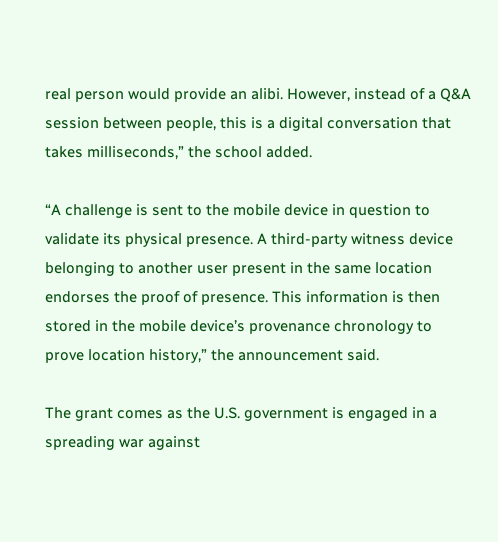real person would provide an alibi. However, instead of a Q&A session between people, this is a digital conversation that takes milliseconds,” the school added.

“A challenge is sent to the mobile device in question to validate its physical presence. A third-party witness device belonging to another user present in the same location endorses the proof of presence. This information is then stored in the mobile device’s provenance chronology to prove location history,” the announcement said.

The grant comes as the U.S. government is engaged in a spreading war against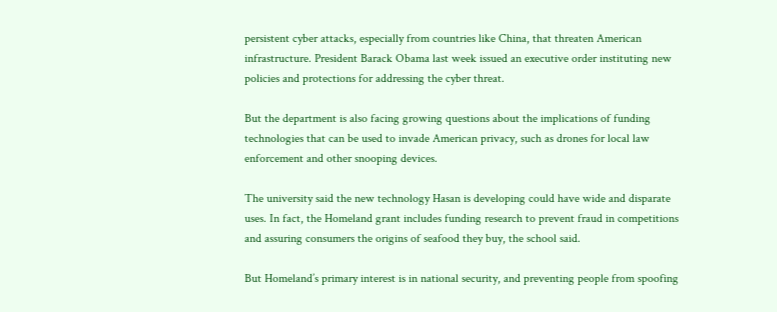persistent cyber attacks, especially from countries like China, that threaten American infrastructure. President Barack Obama last week issued an executive order instituting new policies and protections for addressing the cyber threat.

But the department is also facing growing questions about the implications of funding technologies that can be used to invade American privacy, such as drones for local law enforcement and other snooping devices.

The university said the new technology Hasan is developing could have wide and disparate uses. In fact, the Homeland grant includes funding research to prevent fraud in competitions and assuring consumers the origins of seafood they buy, the school said.

But Homeland’s primary interest is in national security, and preventing people from spoofing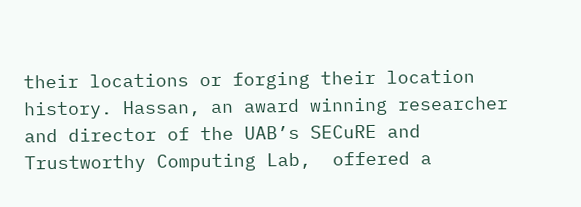their locations or forging their location history. Hassan, an award winning researcher and director of the UAB’s SECuRE and Trustworthy Computing Lab,  offered a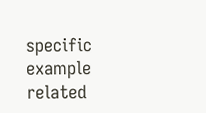specific example related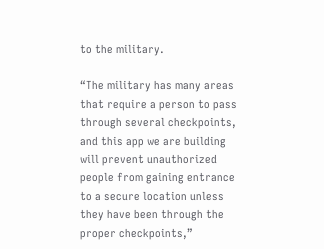to the military.

“The military has many areas that require a person to pass through several checkpoints, and this app we are building will prevent unauthorized people from gaining entrance to a secure location unless they have been through the proper checkpoints,”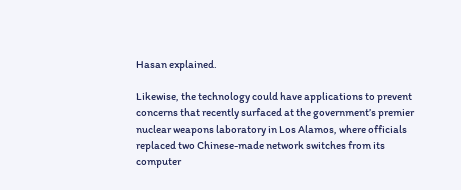Hasan explained.

Likewise, the technology could have applications to prevent concerns that recently surfaced at the government’s premier nuclear weapons laboratory in Los Alamos, where officials replaced two Chinese-made network switches from its computer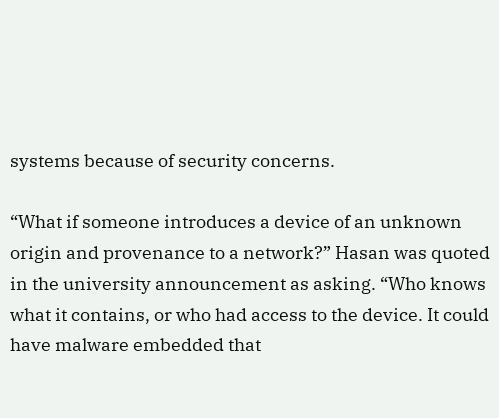systems because of security concerns.

“What if someone introduces a device of an unknown origin and provenance to a network?” Hasan was quoted in the university announcement as asking. “Who knows what it contains, or who had access to the device. It could have malware embedded that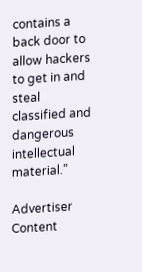contains a back door to allow hackers to get in and steal classified and dangerous intellectual material.”

Advertiser Content